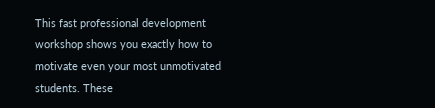This fast professional development workshop shows you exactly how to motivate even your most unmotivated students. These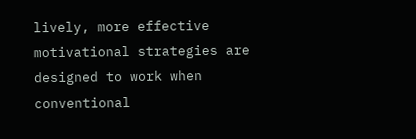lively, more effective motivational strategies are designed to work when conventional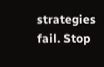strategies fail. Stop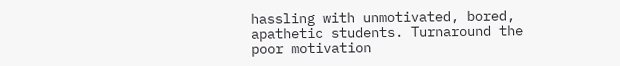hassling with unmotivated, bored, apathetic students. Turnaround the poor motivation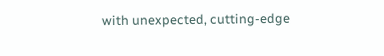with unexpected, cutting-edge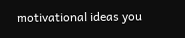motivational ideas you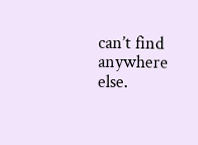can’t find anywhere else.